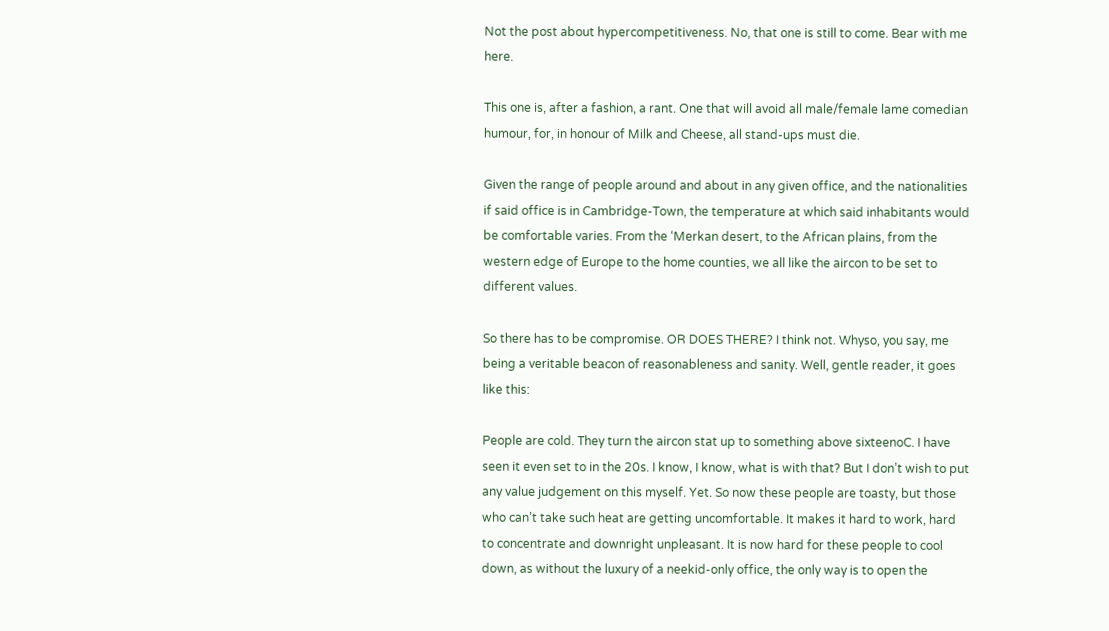Not the post about hypercompetitiveness. No, that one is still to come. Bear with me here.

This one is, after a fashion, a rant. One that will avoid all male/female lame comedian humour, for, in honour of Milk and Cheese, all stand-ups must die.

Given the range of people around and about in any given office, and the nationalities if said office is in Cambridge-Town, the temperature at which said inhabitants would be comfortable varies. From the ‘Merkan desert, to the African plains, from the western edge of Europe to the home counties, we all like the aircon to be set to different values.

So there has to be compromise. OR DOES THERE? I think not. Whyso, you say, me being a veritable beacon of reasonableness and sanity. Well, gentle reader, it goes like this:

People are cold. They turn the aircon stat up to something above sixteenoC. I have seen it even set to in the 20s. I know, I know, what is with that? But I don’t wish to put any value judgement on this myself. Yet. So now these people are toasty, but those who can’t take such heat are getting uncomfortable. It makes it hard to work, hard to concentrate and downright unpleasant. It is now hard for these people to cool down, as without the luxury of a neekid-only office, the only way is to open the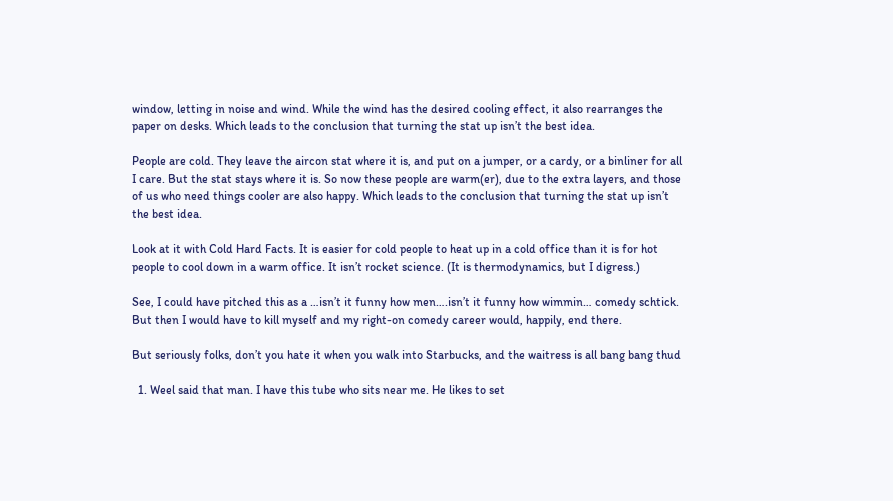window, letting in noise and wind. While the wind has the desired cooling effect, it also rearranges the paper on desks. Which leads to the conclusion that turning the stat up isn’t the best idea.

People are cold. They leave the aircon stat where it is, and put on a jumper, or a cardy, or a binliner for all I care. But the stat stays where it is. So now these people are warm(er), due to the extra layers, and those of us who need things cooler are also happy. Which leads to the conclusion that turning the stat up isn’t the best idea.

Look at it with Cold Hard Facts. It is easier for cold people to heat up in a cold office than it is for hot people to cool down in a warm office. It isn’t rocket science. (It is thermodynamics, but I digress.)

See, I could have pitched this as a …isn’t it funny how men….isn’t it funny how wimmin… comedy schtick. But then I would have to kill myself and my right-on comedy career would, happily, end there.

But seriously folks, don’t you hate it when you walk into Starbucks, and the waitress is all bang bang thud

  1. Weel said that man. I have this tube who sits near me. He likes to set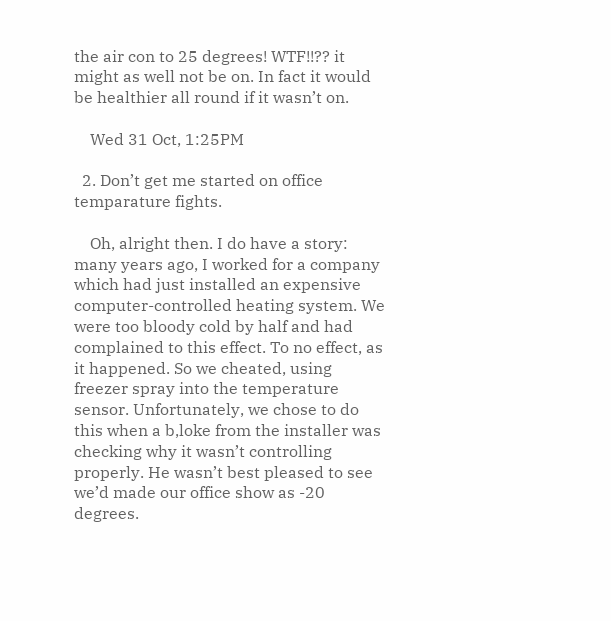the air con to 25 degrees! WTF!!?? it might as well not be on. In fact it would be healthier all round if it wasn’t on.

    Wed 31 Oct, 1:25PM

  2. Don’t get me started on office temparature fights.

    Oh, alright then. I do have a story: many years ago, I worked for a company which had just installed an expensive computer-controlled heating system. We were too bloody cold by half and had complained to this effect. To no effect, as it happened. So we cheated, using freezer spray into the temperature sensor. Unfortunately, we chose to do this when a b,loke from the installer was checking why it wasn’t controlling properly. He wasn’t best pleased to see we’d made our office show as -20 degrees.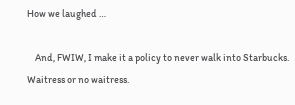How we laughed …

    And, FWIW, I make it a policy to never walk into Starbucks. Waitress or no waitress.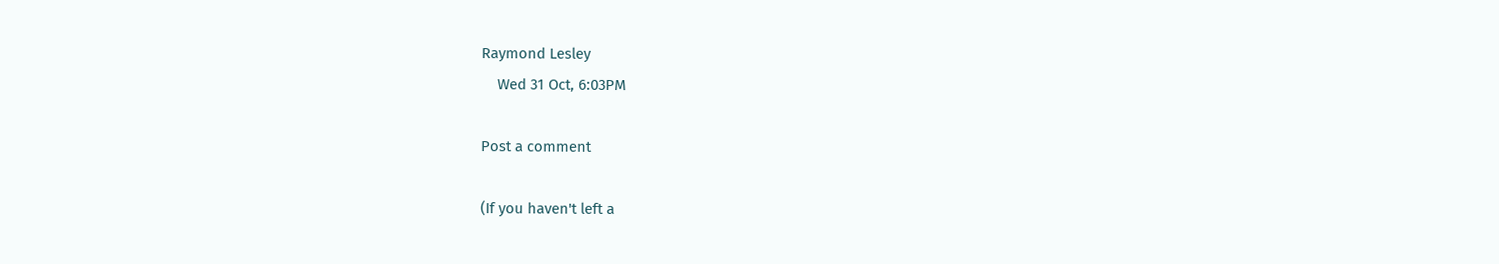Raymond Lesley
    Wed 31 Oct, 6:03PM

Post a comment

(If you haven't left a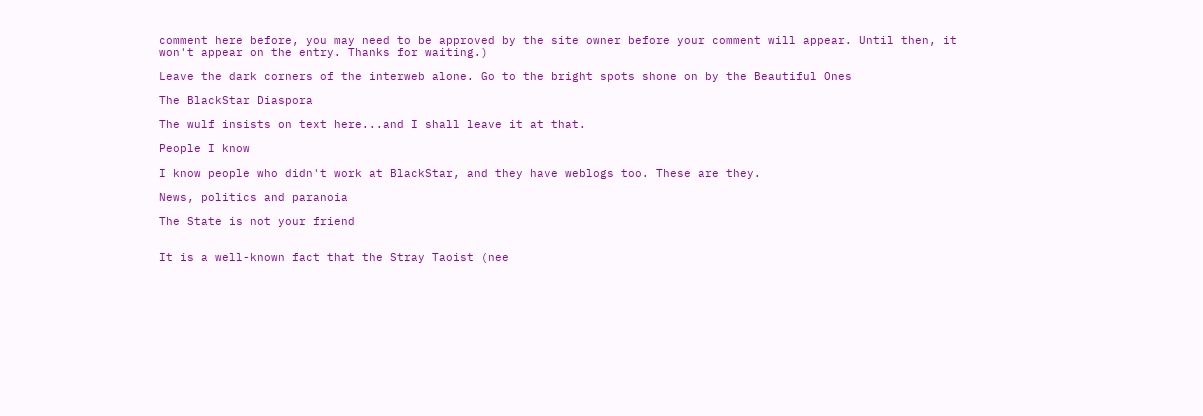comment here before, you may need to be approved by the site owner before your comment will appear. Until then, it won't appear on the entry. Thanks for waiting.)

Leave the dark corners of the interweb alone. Go to the bright spots shone on by the Beautiful Ones

The BlackStar Diaspora

The wulf insists on text here...and I shall leave it at that.

People I know

I know people who didn't work at BlackStar, and they have weblogs too. These are they.

News, politics and paranoia

The State is not your friend


It is a well-known fact that the Stray Taoist (nee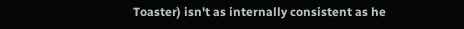Toaster) isn't as internally consistent as he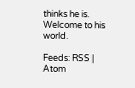thinks he is. Welcome to his world.

Feeds: RSS | Atom